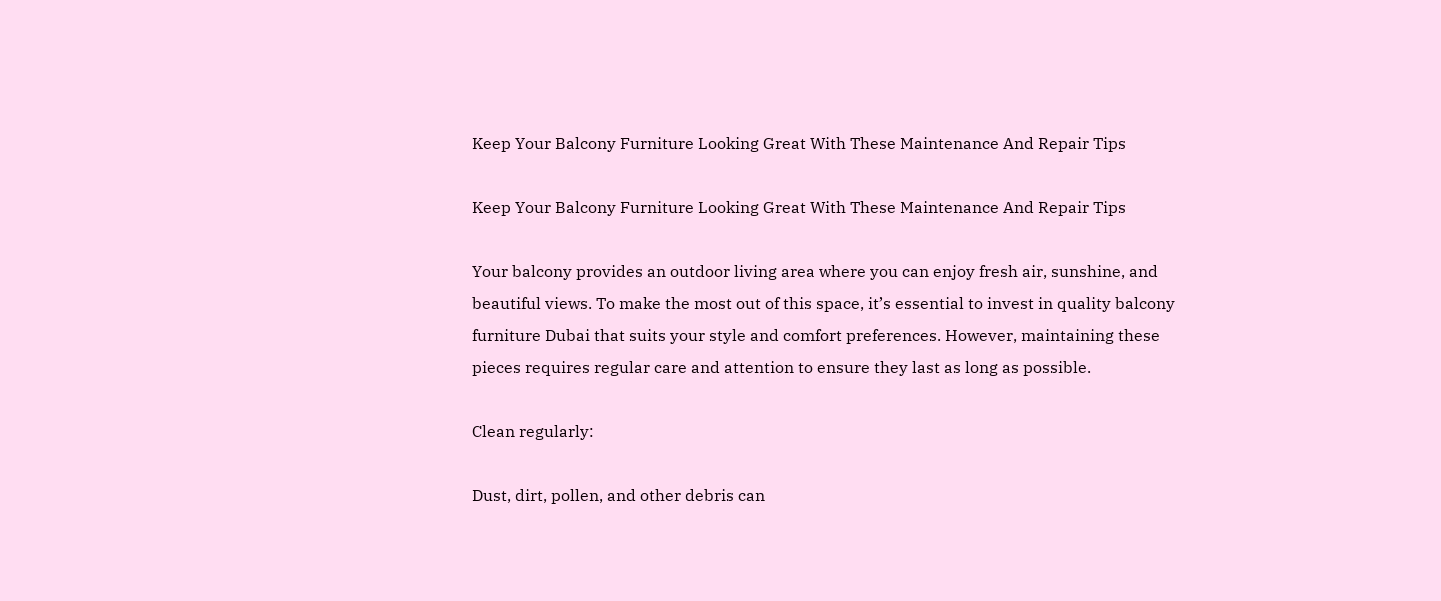Keep Your Balcony Furniture Looking Great With These Maintenance And Repair Tips

Keep Your Balcony Furniture Looking Great With These Maintenance And Repair Tips

Your balcony provides an outdoor living area where you can enjoy fresh air, sunshine, and beautiful views. To make the most out of this space, it’s essential to invest in quality balcony furniture Dubai that suits your style and comfort preferences. However, maintaining these pieces requires regular care and attention to ensure they last as long as possible.

Clean regularly:

Dust, dirt, pollen, and other debris can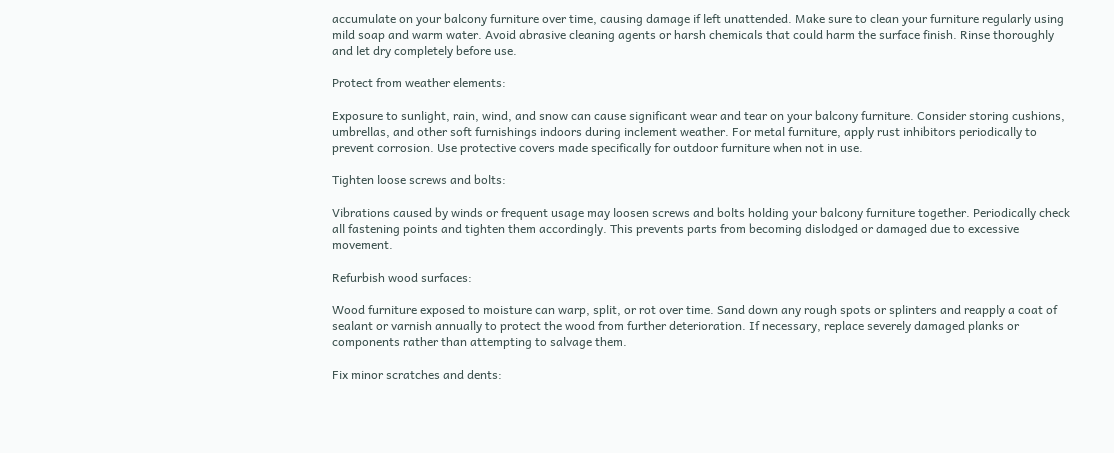accumulate on your balcony furniture over time, causing damage if left unattended. Make sure to clean your furniture regularly using mild soap and warm water. Avoid abrasive cleaning agents or harsh chemicals that could harm the surface finish. Rinse thoroughly and let dry completely before use.

Protect from weather elements:

Exposure to sunlight, rain, wind, and snow can cause significant wear and tear on your balcony furniture. Consider storing cushions, umbrellas, and other soft furnishings indoors during inclement weather. For metal furniture, apply rust inhibitors periodically to prevent corrosion. Use protective covers made specifically for outdoor furniture when not in use.

Tighten loose screws and bolts:

Vibrations caused by winds or frequent usage may loosen screws and bolts holding your balcony furniture together. Periodically check all fastening points and tighten them accordingly. This prevents parts from becoming dislodged or damaged due to excessive movement.

Refurbish wood surfaces:

Wood furniture exposed to moisture can warp, split, or rot over time. Sand down any rough spots or splinters and reapply a coat of sealant or varnish annually to protect the wood from further deterioration. If necessary, replace severely damaged planks or components rather than attempting to salvage them.

Fix minor scratches and dents: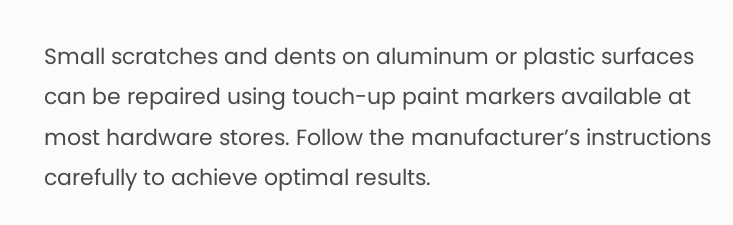Small scratches and dents on aluminum or plastic surfaces can be repaired using touch-up paint markers available at most hardware stores. Follow the manufacturer’s instructions carefully to achieve optimal results.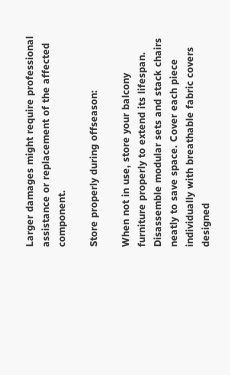Larger damages might require professional assistance or replacement of the affected component.

Store properly during offseason:

When not in use, store your balcony furniture properly to extend its lifespan. Disassemble modular sets and stack chairs neatly to save space. Cover each piece individually with breathable fabric covers designed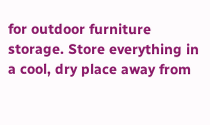for outdoor furniture storage. Store everything in a cool, dry place away from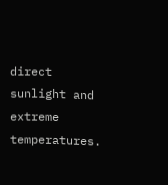direct sunlight and extreme temperatures.